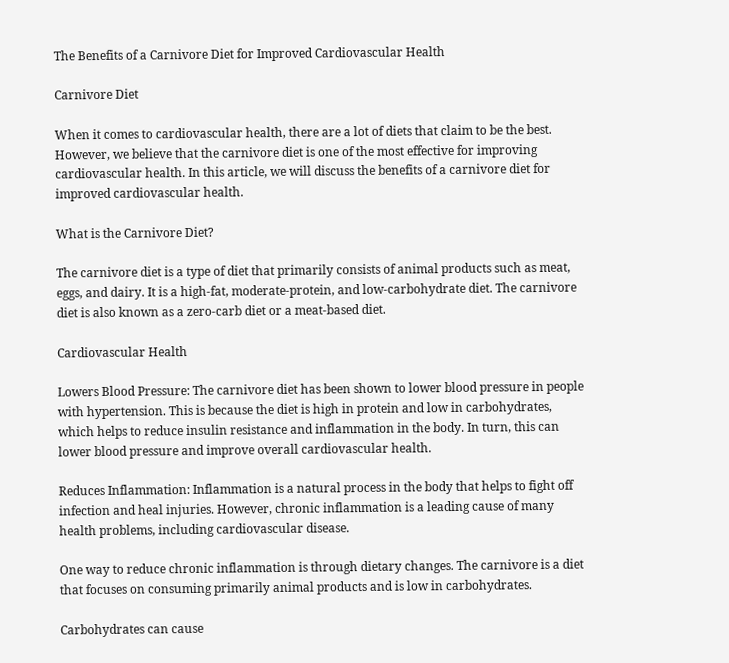The Benefits of a Carnivore Diet for Improved Cardiovascular Health

Carnivore Diet

When it comes to cardiovascular health, there are a lot of diets that claim to be the best. However, we believe that the carnivore diet is one of the most effective for improving cardiovascular health. In this article, we will discuss the benefits of a carnivore diet for improved cardiovascular health.

What is the Carnivore Diet?

The carnivore diet is a type of diet that primarily consists of animal products such as meat, eggs, and dairy. It is a high-fat, moderate-protein, and low-carbohydrate diet. The carnivore diet is also known as a zero-carb diet or a meat-based diet.

Cardiovascular Health

Lowers Blood Pressure: The carnivore diet has been shown to lower blood pressure in people with hypertension. This is because the diet is high in protein and low in carbohydrates, which helps to reduce insulin resistance and inflammation in the body. In turn, this can lower blood pressure and improve overall cardiovascular health.

Reduces Inflammation: Inflammation is a natural process in the body that helps to fight off infection and heal injuries. However, chronic inflammation is a leading cause of many health problems, including cardiovascular disease.

One way to reduce chronic inflammation is through dietary changes. The carnivore is a diet that focuses on consuming primarily animal products and is low in carbohydrates.

Carbohydrates can cause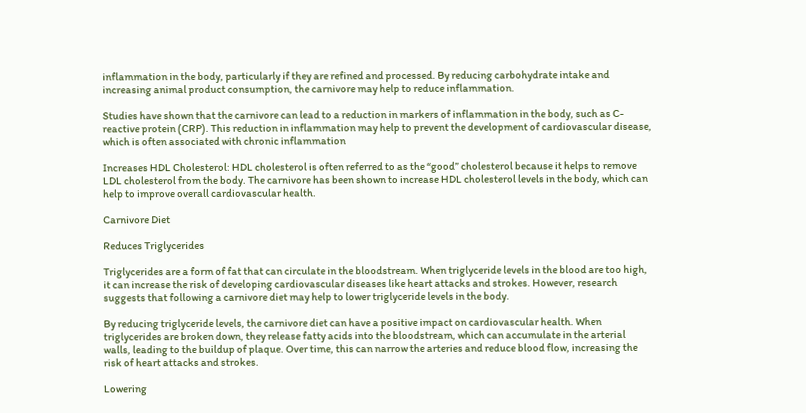inflammation in the body, particularly if they are refined and processed. By reducing carbohydrate intake and increasing animal product consumption, the carnivore may help to reduce inflammation.

Studies have shown that the carnivore can lead to a reduction in markers of inflammation in the body, such as C-reactive protein (CRP). This reduction in inflammation may help to prevent the development of cardiovascular disease, which is often associated with chronic inflammation

Increases HDL Cholesterol: HDL cholesterol is often referred to as the “good” cholesterol because it helps to remove LDL cholesterol from the body. The carnivore has been shown to increase HDL cholesterol levels in the body, which can help to improve overall cardiovascular health.

Carnivore Diet

Reduces Triglycerides

Triglycerides are a form of fat that can circulate in the bloodstream. When triglyceride levels in the blood are too high, it can increase the risk of developing cardiovascular diseases like heart attacks and strokes. However, research suggests that following a carnivore diet may help to lower triglyceride levels in the body.

By reducing triglyceride levels, the carnivore diet can have a positive impact on cardiovascular health. When triglycerides are broken down, they release fatty acids into the bloodstream, which can accumulate in the arterial walls, leading to the buildup of plaque. Over time, this can narrow the arteries and reduce blood flow, increasing the risk of heart attacks and strokes.

Lowering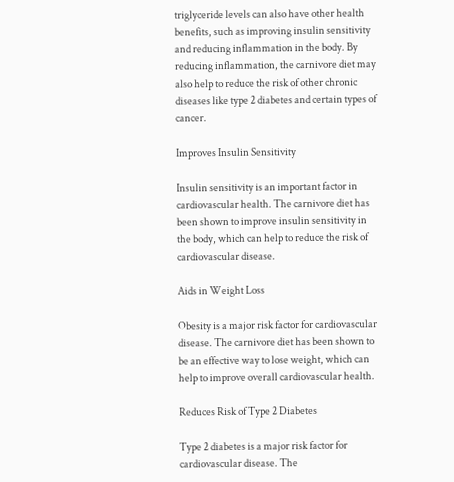triglyceride levels can also have other health benefits, such as improving insulin sensitivity and reducing inflammation in the body. By reducing inflammation, the carnivore diet may also help to reduce the risk of other chronic diseases like type 2 diabetes and certain types of cancer.

Improves Insulin Sensitivity

Insulin sensitivity is an important factor in cardiovascular health. The carnivore diet has been shown to improve insulin sensitivity in the body, which can help to reduce the risk of cardiovascular disease.

Aids in Weight Loss

Obesity is a major risk factor for cardiovascular disease. The carnivore diet has been shown to be an effective way to lose weight, which can help to improve overall cardiovascular health.

Reduces Risk of Type 2 Diabetes

Type 2 diabetes is a major risk factor for cardiovascular disease. The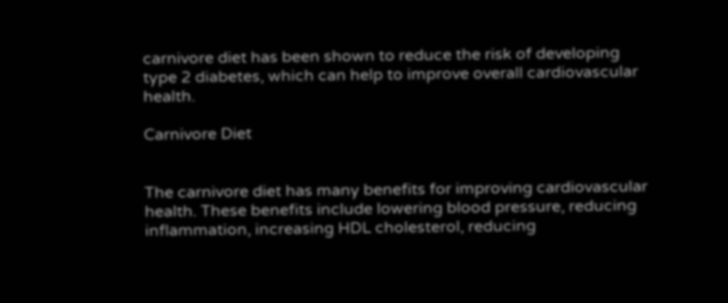carnivore diet has been shown to reduce the risk of developing type 2 diabetes, which can help to improve overall cardiovascular health.

Carnivore Diet


The carnivore diet has many benefits for improving cardiovascular health. These benefits include lowering blood pressure, reducing inflammation, increasing HDL cholesterol, reducing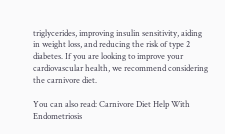triglycerides, improving insulin sensitivity, aiding in weight loss, and reducing the risk of type 2 diabetes. If you are looking to improve your cardiovascular health, we recommend considering the carnivore diet.

You can also read: Carnivore Diet Help With Endometriosis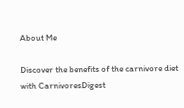About Me

Discover the benefits of the carnivore diet with CarnivoresDigest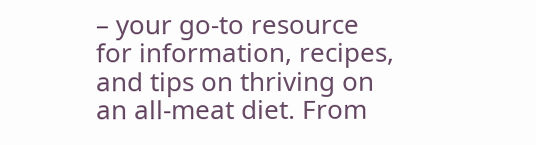– your go-to resource for information, recipes, and tips on thriving on an all-meat diet. From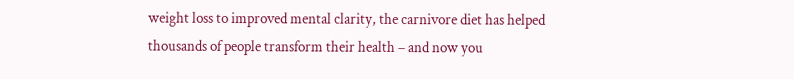weight loss to improved mental clarity, the carnivore diet has helped thousands of people transform their health – and now you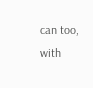can too, with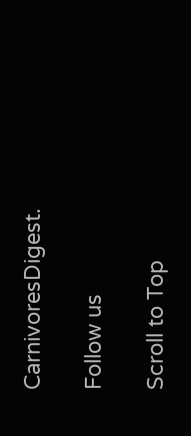CarnivoresDigest.

Follow us

Scroll to Top